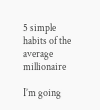5 simple habits of the average millionaire

I’m going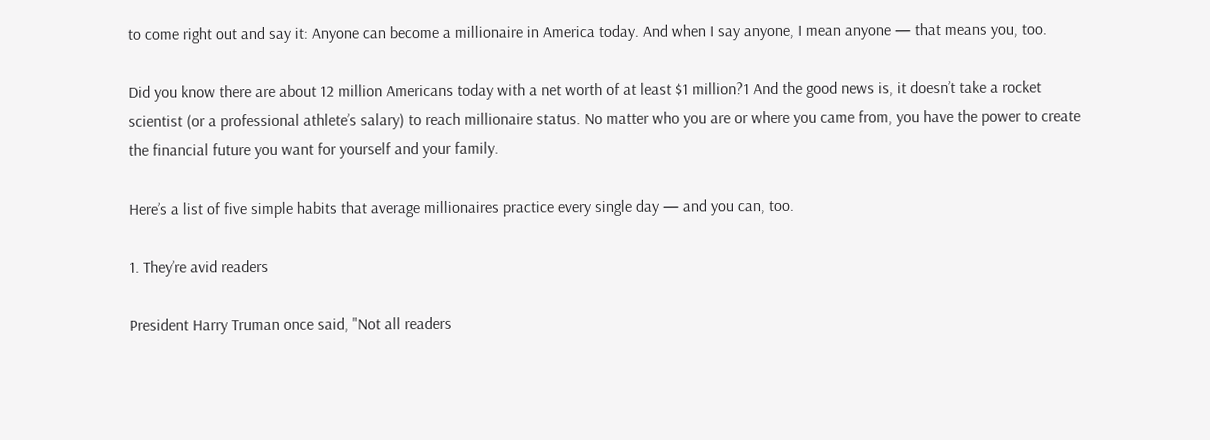to come right out and say it: Anyone can become a millionaire in America today. And when I say anyone, I mean anyone — that means you, too.

Did you know there are about 12 million Americans today with a net worth of at least $1 million?1 And the good news is, it doesn’t take a rocket scientist (or a professional athlete’s salary) to reach millionaire status. No matter who you are or where you came from, you have the power to create the financial future you want for yourself and your family.

Here’s a list of five simple habits that average millionaires practice every single day — and you can, too.

1. They’re avid readers

President Harry Truman once said, "Not all readers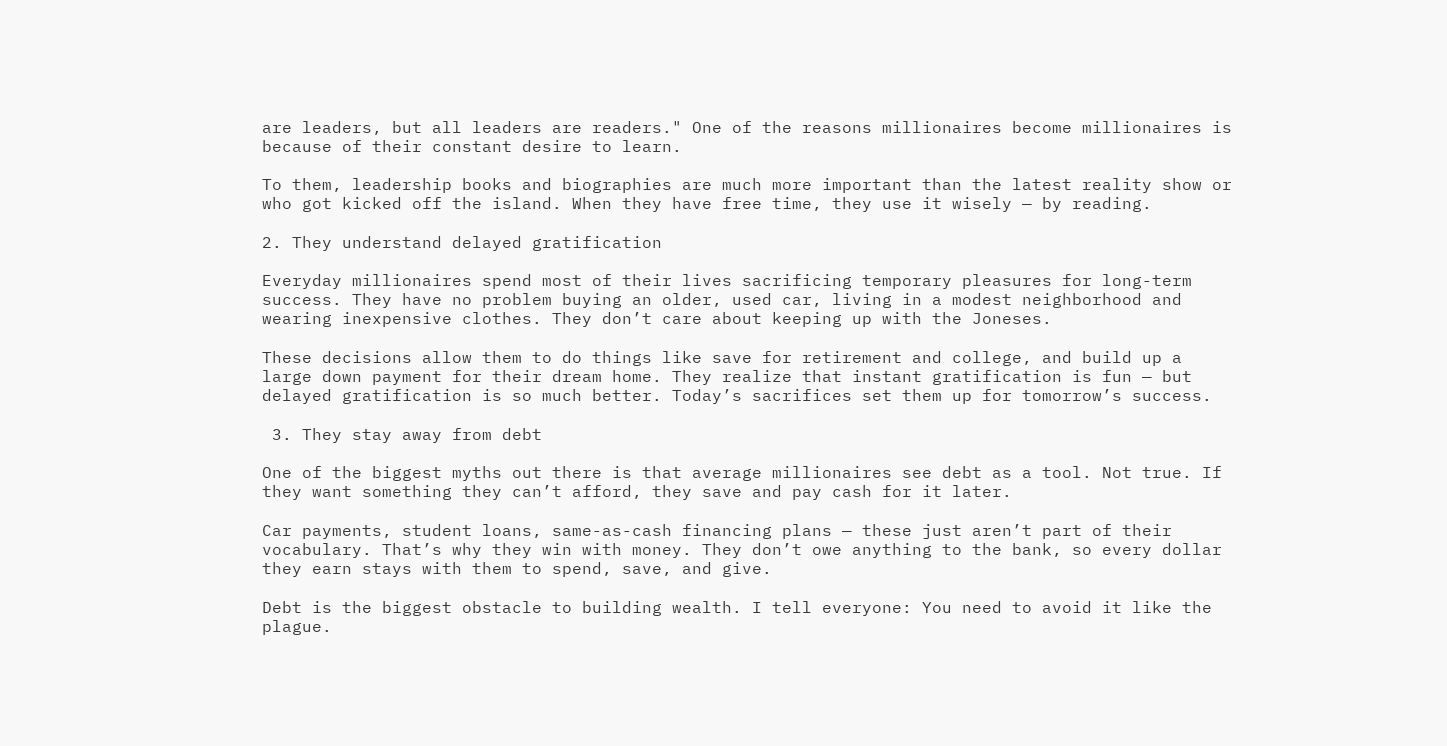are leaders, but all leaders are readers." One of the reasons millionaires become millionaires is because of their constant desire to learn.

To them, leadership books and biographies are much more important than the latest reality show or who got kicked off the island. When they have free time, they use it wisely — by reading.

2. They understand delayed gratification

Everyday millionaires spend most of their lives sacrificing temporary pleasures for long-term success. They have no problem buying an older, used car, living in a modest neighborhood and wearing inexpensive clothes. They don’t care about keeping up with the Joneses.

These decisions allow them to do things like save for retirement and college, and build up a large down payment for their dream home. They realize that instant gratification is fun — but delayed gratification is so much better. Today’s sacrifices set them up for tomorrow’s success.

 3. They stay away from debt

One of the biggest myths out there is that average millionaires see debt as a tool. Not true. If they want something they can’t afford, they save and pay cash for it later.

Car payments, student loans, same-as-cash financing plans — these just aren’t part of their vocabulary. That’s why they win with money. They don’t owe anything to the bank, so every dollar they earn stays with them to spend, save, and give.

Debt is the biggest obstacle to building wealth. I tell everyone: You need to avoid it like the plague.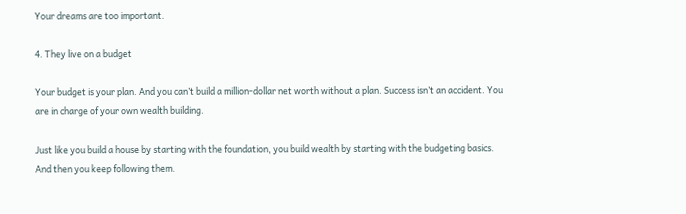Your dreams are too important.

4. They live on a budget

Your budget is your plan. And you can’t build a million-dollar net worth without a plan. Success isn’t an accident. You are in charge of your own wealth building.

Just like you build a house by starting with the foundation, you build wealth by starting with the budgeting basics. And then you keep following them.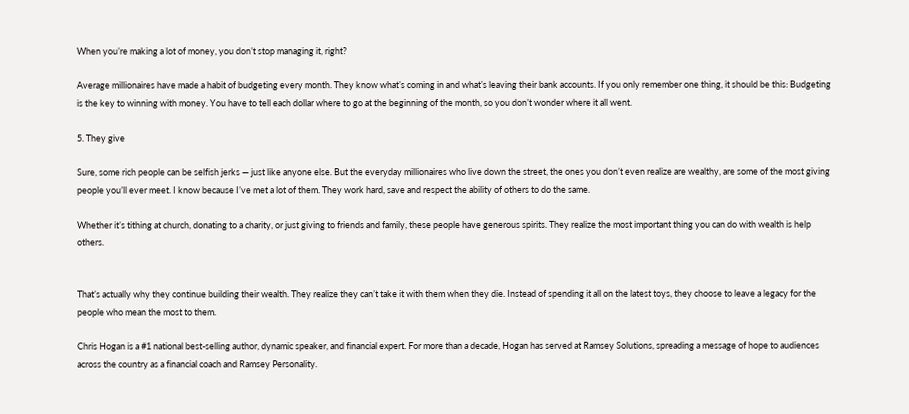When you’re making a lot of money, you don’t stop managing it, right?

Average millionaires have made a habit of budgeting every month. They know what’s coming in and what’s leaving their bank accounts. If you only remember one thing, it should be this: Budgeting is the key to winning with money. You have to tell each dollar where to go at the beginning of the month, so you don’t wonder where it all went.

5. They give

Sure, some rich people can be selfish jerks — just like anyone else. But the everyday millionaires who live down the street, the ones you don’t even realize are wealthy, are some of the most giving people you’ll ever meet. I know because I’ve met a lot of them. They work hard, save and respect the ability of others to do the same.

Whether it’s tithing at church, donating to a charity, or just giving to friends and family, these people have generous spirits. They realize the most important thing you can do with wealth is help others.


That’s actually why they continue building their wealth. They realize they can’t take it with them when they die. Instead of spending it all on the latest toys, they choose to leave a legacy for the people who mean the most to them.

Chris Hogan is a #1 national best-selling author, dynamic speaker, and financial expert. For more than a decade, Hogan has served at Ramsey Solutions, spreading a message of hope to audiences across the country as a financial coach and Ramsey Personality.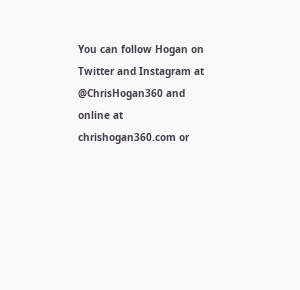You can follow Hogan on Twitter and Instagram at @ChrisHogan360 and online at chrishogan360.com or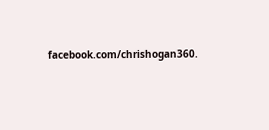facebook.com/chrishogan360.